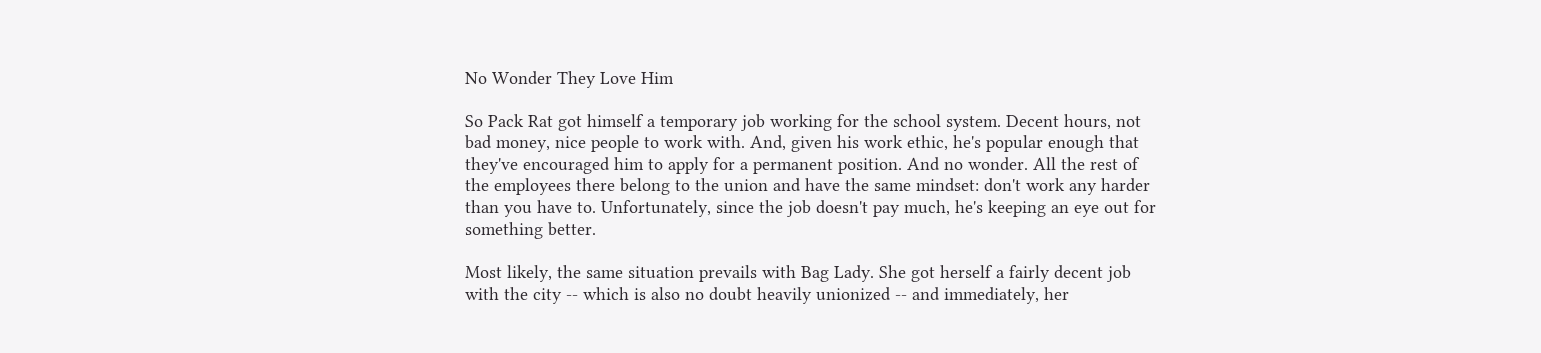No Wonder They Love Him

So Pack Rat got himself a temporary job working for the school system. Decent hours, not bad money, nice people to work with. And, given his work ethic, he's popular enough that they've encouraged him to apply for a permanent position. And no wonder. All the rest of the employees there belong to the union and have the same mindset: don't work any harder than you have to. Unfortunately, since the job doesn't pay much, he's keeping an eye out for something better.

Most likely, the same situation prevails with Bag Lady. She got herself a fairly decent job with the city -- which is also no doubt heavily unionized -- and immediately, her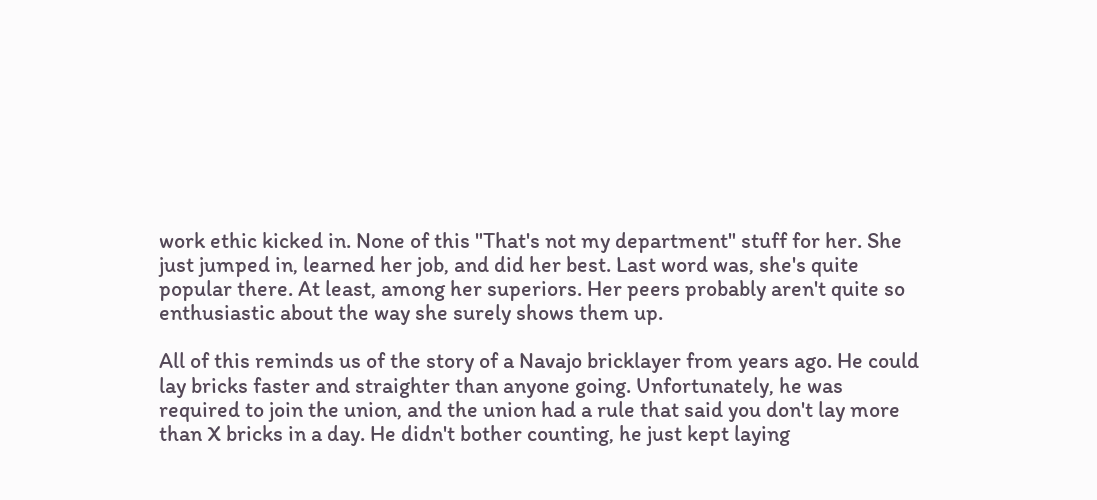work ethic kicked in. None of this "That's not my department" stuff for her. She just jumped in, learned her job, and did her best. Last word was, she's quite popular there. At least, among her superiors. Her peers probably aren't quite so enthusiastic about the way she surely shows them up.

All of this reminds us of the story of a Navajo bricklayer from years ago. He could lay bricks faster and straighter than anyone going. Unfortunately, he was required to join the union, and the union had a rule that said you don't lay more than X bricks in a day. He didn't bother counting, he just kept laying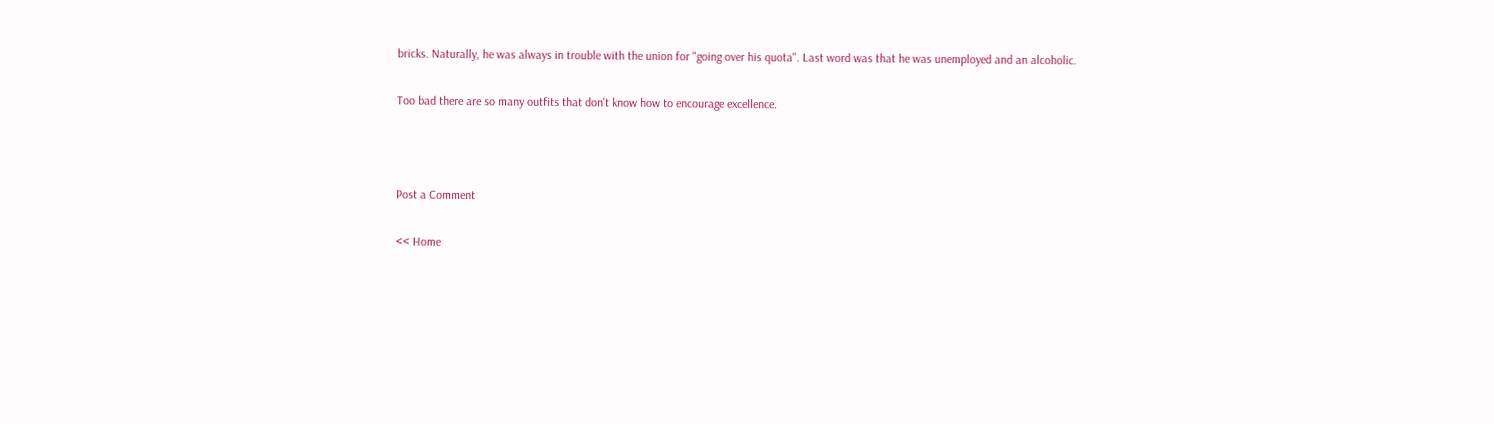bricks. Naturally, he was always in trouble with the union for "going over his quota". Last word was that he was unemployed and an alcoholic.

Too bad there are so many outfits that don't know how to encourage excellence.



Post a Comment

<< Home